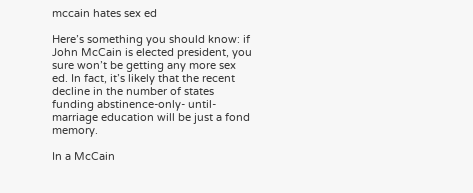mccain hates sex ed

Here’s something you should know: if John McCain is elected president, you sure won’t be getting any more sex ed. In fact, it’s likely that the recent decline in the number of states funding abstinence-only- until-marriage education will be just a fond memory.

In a McCain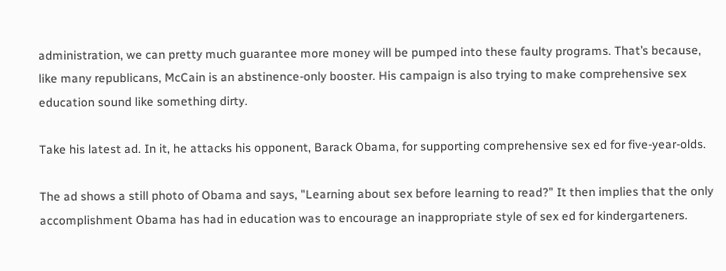administration, we can pretty much guarantee more money will be pumped into these faulty programs. That’s because, like many republicans, McCain is an abstinence-only booster. His campaign is also trying to make comprehensive sex education sound like something dirty.

Take his latest ad. In it, he attacks his opponent, Barack Obama, for supporting comprehensive sex ed for five-year-olds.

The ad shows a still photo of Obama and says, "Learning about sex before learning to read?” It then implies that the only accomplishment Obama has had in education was to encourage an inappropriate style of sex ed for kindergarteners.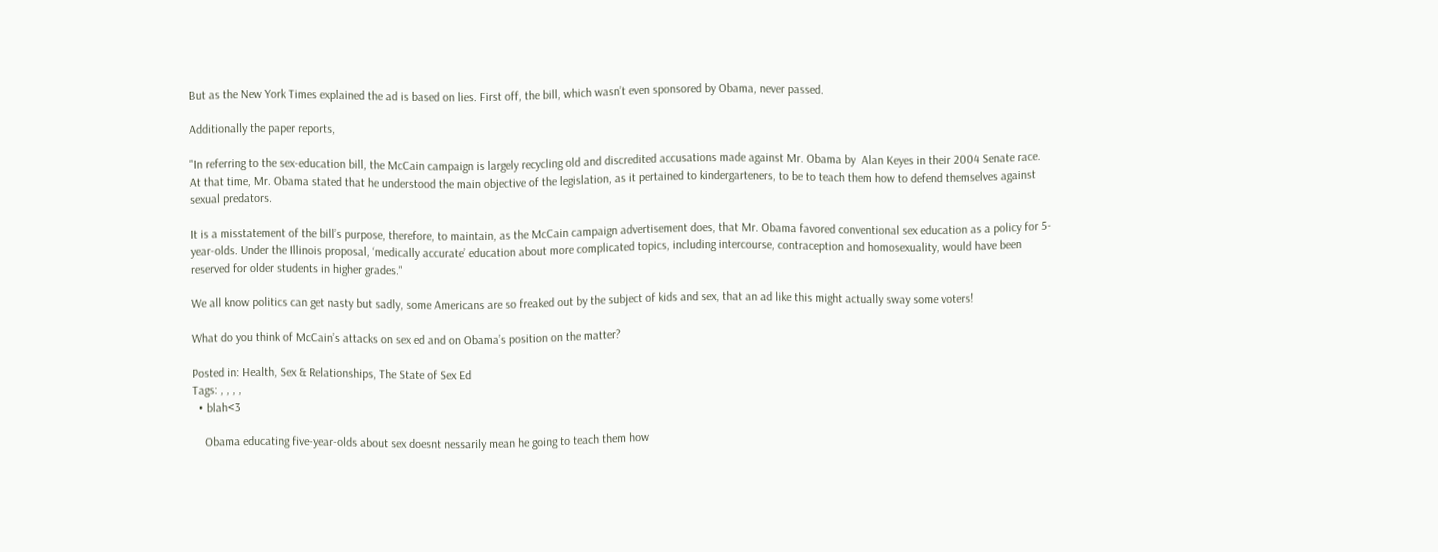But as the New York Times explained the ad is based on lies. First off, the bill, which wasn’t even sponsored by Obama, never passed.

Additionally the paper reports,

"In referring to the sex-education bill, the McCain campaign is largely recycling old and discredited accusations made against Mr. Obama by  Alan Keyes in their 2004 Senate race. At that time, Mr. Obama stated that he understood the main objective of the legislation, as it pertained to kindergarteners, to be to teach them how to defend themselves against sexual predators.

It is a misstatement of the bill’s purpose, therefore, to maintain, as the McCain campaign advertisement does, that Mr. Obama favored conventional sex education as a policy for 5-year-olds. Under the Illinois proposal, ‘medically accurate’ education about more complicated topics, including intercourse, contraception and homosexuality, would have been reserved for older students in higher grades."

We all know politics can get nasty but sadly, some Americans are so freaked out by the subject of kids and sex, that an ad like this might actually sway some voters!

What do you think of McCain’s attacks on sex ed and on Obama’s position on the matter?

Posted in: Health, Sex & Relationships, The State of Sex Ed
Tags: , , , ,
  • blah<3

    Obama educating five-year-olds about sex doesnt nessarily mean he going to teach them how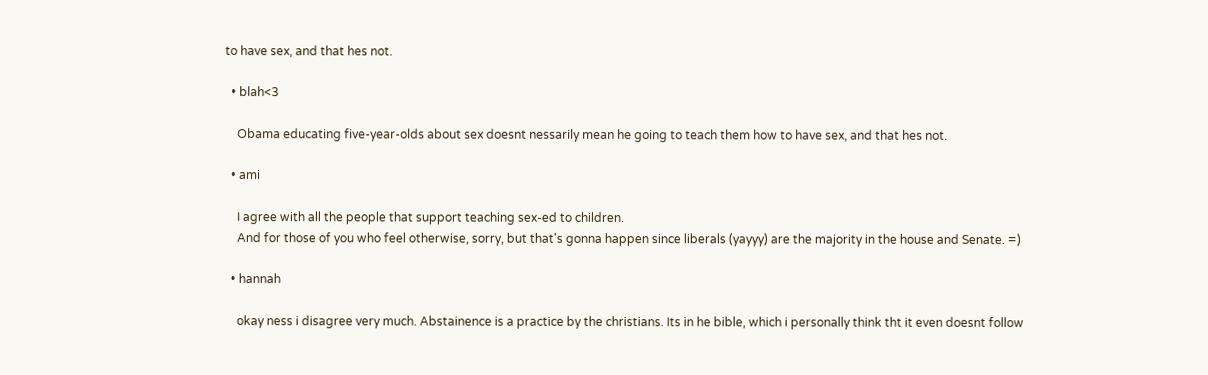to have sex, and that hes not.

  • blah<3

    Obama educating five-year-olds about sex doesnt nessarily mean he going to teach them how to have sex, and that hes not.

  • ami

    I agree with all the people that support teaching sex-ed to children.
    And for those of you who feel otherwise, sorry, but that's gonna happen since liberals (yayyy) are the majority in the house and Senate. =)

  • hannah

    okay ness i disagree very much. Abstainence is a practice by the christians. Its in he bible, which i personally think tht it even doesnt follow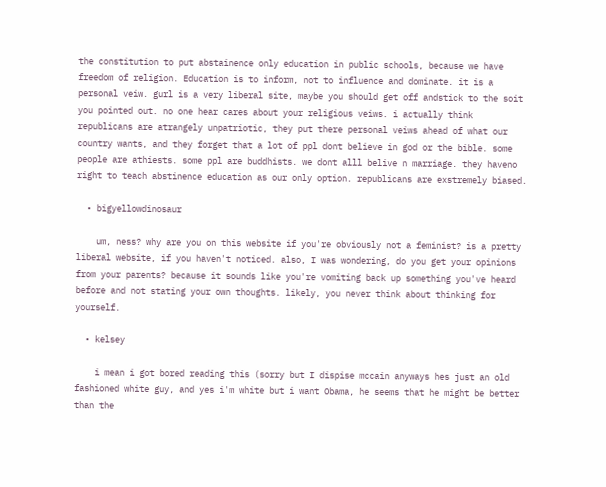the constitution to put abstainence only education in public schools, because we have freedom of religion. Education is to inform, not to influence and dominate. it is a personal veiw. gurl is a very liberal site, maybe you should get off andstick to the soit you pointed out. no one hear cares about your religious veiws. i actually think republicans are atrangely unpatriotic, they put there personal veiws ahead of what our country wants, and they forget that a lot of ppl dont believe in god or the bible. some people are athiests. some ppl are buddhists. we dont alll belive n marriage. they haveno right to teach abstinence education as our only option. republicans are exstremely biased.

  • bigyellowdinosaur

    um, ness? why are you on this website if you're obviously not a feminist? is a pretty liberal website, if you haven't noticed. also, I was wondering, do you get your opinions from your parents? because it sounds like you're vomiting back up something you've heard before and not stating your own thoughts. likely, you never think about thinking for yourself.

  • kelsey

    i mean i got bored reading this (sorry but I dispise mccain anyways hes just an old fashioned white guy, and yes i'm white but i want Obama, he seems that he might be better than the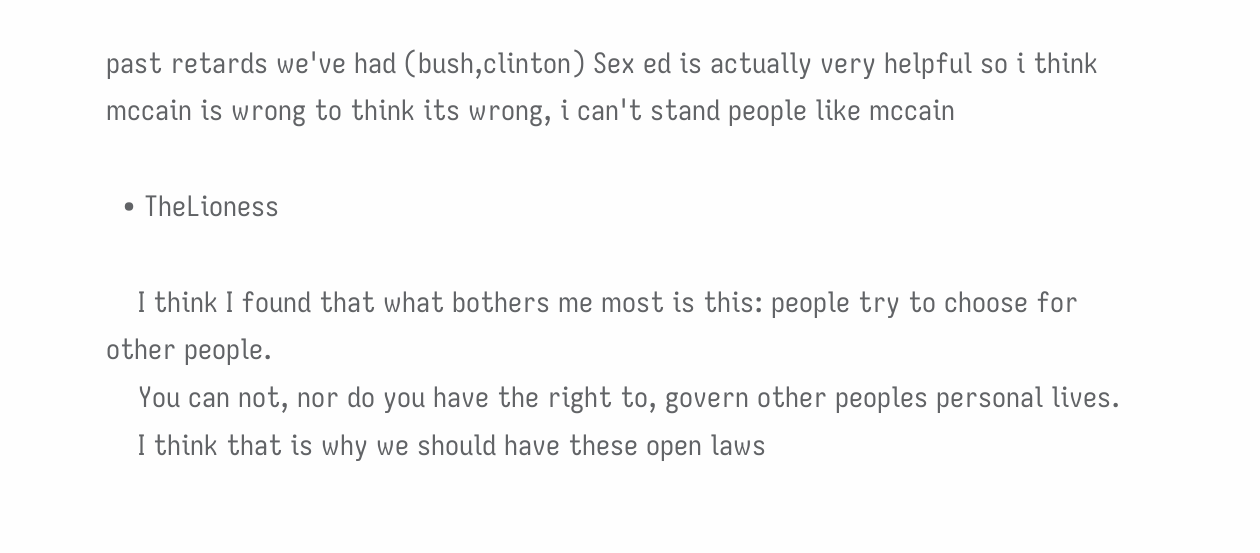past retards we've had (bush,clinton) Sex ed is actually very helpful so i think mccain is wrong to think its wrong, i can't stand people like mccain

  • TheLioness

    I think I found that what bothers me most is this: people try to choose for other people.
    You can not, nor do you have the right to, govern other peoples personal lives.
    I think that is why we should have these open laws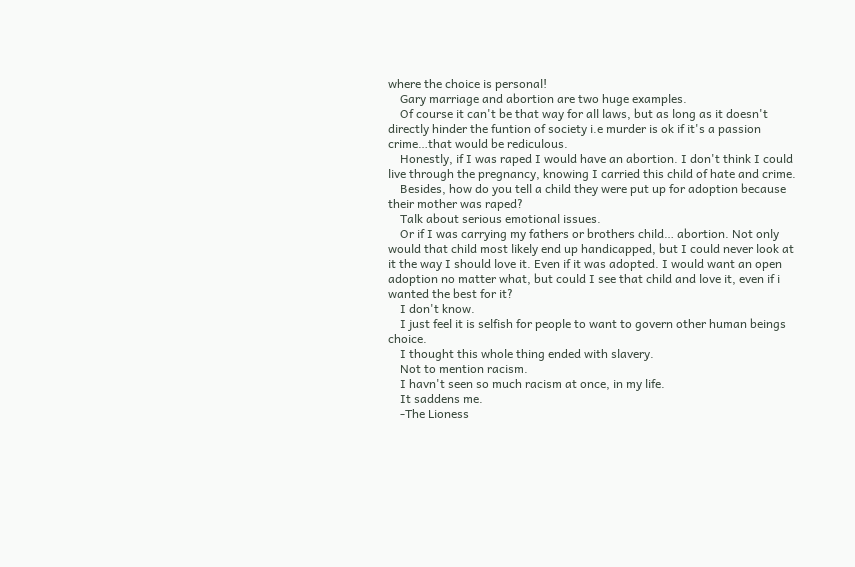where the choice is personal!
    Gary marriage and abortion are two huge examples.
    Of course it can't be that way for all laws, but as long as it doesn't directly hinder the funtion of society i.e murder is ok if it's a passion crime…that would be rediculous.
    Honestly, if I was raped I would have an abortion. I don't think I could live through the pregnancy, knowing I carried this child of hate and crime.
    Besides, how do you tell a child they were put up for adoption because their mother was raped?
    Talk about serious emotional issues.
    Or if I was carrying my fathers or brothers child… abortion. Not only would that child most likely end up handicapped, but I could never look at it the way I should love it. Even if it was adopted. I would want an open adoption no matter what, but could I see that child and love it, even if i wanted the best for it?
    I don't know.
    I just feel it is selfish for people to want to govern other human beings choice.
    I thought this whole thing ended with slavery.
    Not to mention racism.
    I havn't seen so much racism at once, in my life.
    It saddens me.
    -The Lioness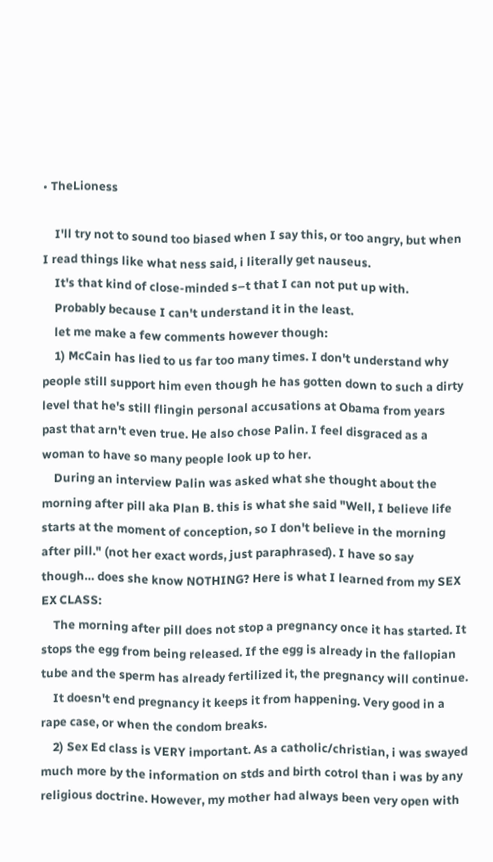• TheLioness

    I'll try not to sound too biased when I say this, or too angry, but when I read things like what ness said, i literally get nauseus.
    It's that kind of close-minded s–t that I can not put up with.
    Probably because I can't understand it in the least.
    let me make a few comments however though:
    1) McCain has lied to us far too many times. I don't understand why people still support him even though he has gotten down to such a dirty level that he's still flingin personal accusations at Obama from years past that arn't even true. He also chose Palin. I feel disgraced as a woman to have so many people look up to her.
    During an interview Palin was asked what she thought about the morning after pill aka Plan B. this is what she said "Well, I believe life starts at the moment of conception, so I don't believe in the morning after pill." (not her exact words, just paraphrased). I have so say though… does she know NOTHING? Here is what I learned from my SEX EX CLASS:
    The morning after pill does not stop a pregnancy once it has started. It stops the egg from being released. If the egg is already in the fallopian tube and the sperm has already fertilized it, the pregnancy will continue.
    It doesn't end pregnancy it keeps it from happening. Very good in a rape case, or when the condom breaks.
    2) Sex Ed class is VERY important. As a catholic/christian, i was swayed much more by the information on stds and birth cotrol than i was by any religious doctrine. However, my mother had always been very open with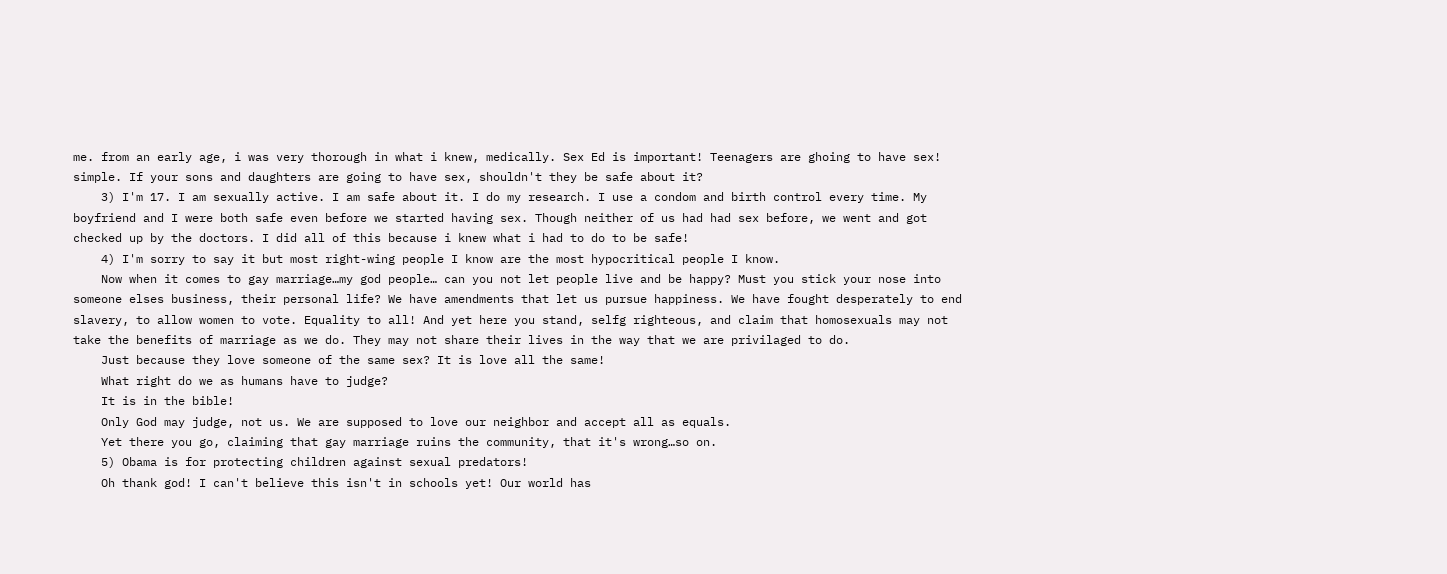me. from an early age, i was very thorough in what i knew, medically. Sex Ed is important! Teenagers are ghoing to have sex! simple. If your sons and daughters are going to have sex, shouldn't they be safe about it?
    3) I'm 17. I am sexually active. I am safe about it. I do my research. I use a condom and birth control every time. My boyfriend and I were both safe even before we started having sex. Though neither of us had had sex before, we went and got checked up by the doctors. I did all of this because i knew what i had to do to be safe!
    4) I'm sorry to say it but most right-wing people I know are the most hypocritical people I know.
    Now when it comes to gay marriage…my god people… can you not let people live and be happy? Must you stick your nose into someone elses business, their personal life? We have amendments that let us pursue happiness. We have fought desperately to end slavery, to allow women to vote. Equality to all! And yet here you stand, selfg righteous, and claim that homosexuals may not take the benefits of marriage as we do. They may not share their lives in the way that we are privilaged to do.
    Just because they love someone of the same sex? It is love all the same!
    What right do we as humans have to judge?
    It is in the bible!
    Only God may judge, not us. We are supposed to love our neighbor and accept all as equals.
    Yet there you go, claiming that gay marriage ruins the community, that it's wrong…so on.
    5) Obama is for protecting children against sexual predators!
    Oh thank god! I can't believe this isn't in schools yet! Our world has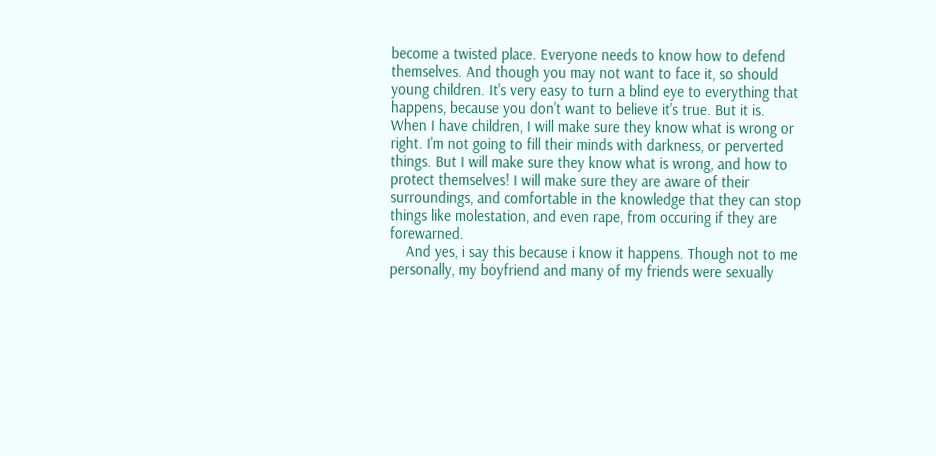become a twisted place. Everyone needs to know how to defend themselves. And though you may not want to face it, so should young children. It's very easy to turn a blind eye to everything that happens, because you don't want to believe it's true. But it is. When I have children, I will make sure they know what is wrong or right. I'm not going to fill their minds with darkness, or perverted things. But I will make sure they know what is wrong, and how to protect themselves! I will make sure they are aware of their surroundings, and comfortable in the knowledge that they can stop things like molestation, and even rape, from occuring if they are forewarned.
    And yes, i say this because i know it happens. Though not to me personally, my boyfriend and many of my friends were sexually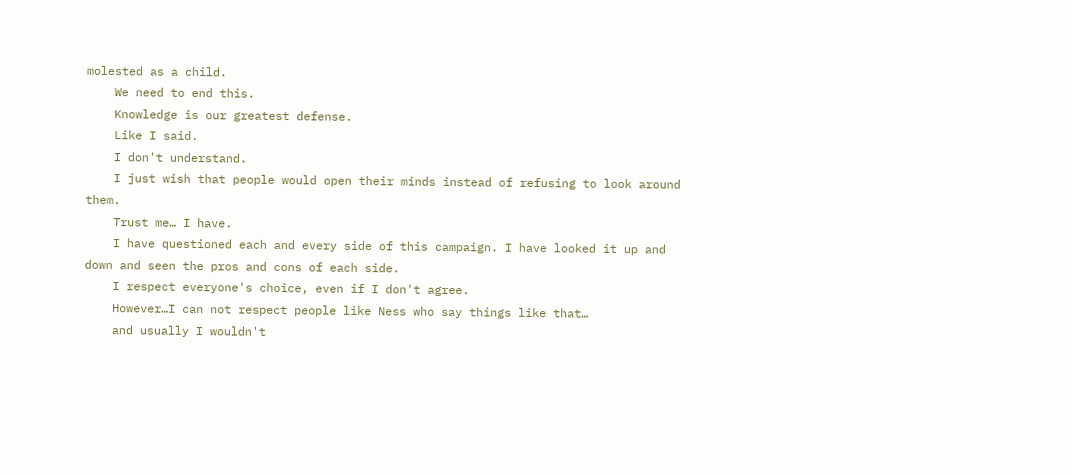molested as a child.
    We need to end this.
    Knowledge is our greatest defense.
    Like I said.
    I don't understand.
    I just wish that people would open their minds instead of refusing to look around them.
    Trust me… I have.
    I have questioned each and every side of this campaign. I have looked it up and down and seen the pros and cons of each side.
    I respect everyone's choice, even if I don't agree.
    However…I can not respect people like Ness who say things like that…
    and usually I wouldn't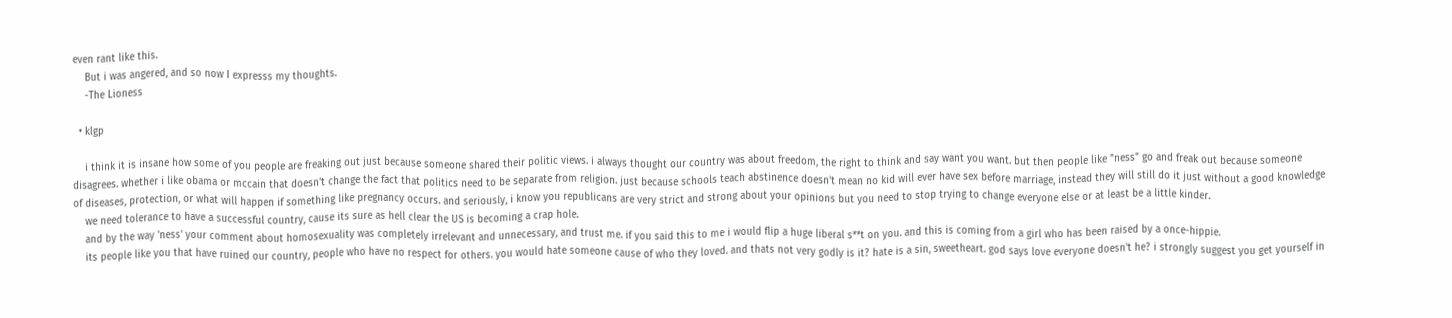even rant like this.
    But i was angered, and so now I expresss my thoughts.
    -The Lioness

  • klgp

    i think it is insane how some of you people are freaking out just because someone shared their politic views. i always thought our country was about freedom, the right to think and say want you want. but then people like "ness" go and freak out because someone disagrees. whether i like obama or mccain that doesn't change the fact that politics need to be separate from religion. just because schools teach abstinence doesn't mean no kid will ever have sex before marriage, instead they will still do it just without a good knowledge of diseases, protection, or what will happen if something like pregnancy occurs. and seriously, i know you republicans are very strict and strong about your opinions but you need to stop trying to change everyone else or at least be a little kinder.
    we need tolerance to have a successful country, cause its sure as hell clear the US is becoming a crap hole.
    and by the way 'ness' your comment about homosexuality was completely irrelevant and unnecessary, and trust me. if you said this to me i would flip a huge liberal s**t on you. and this is coming from a girl who has been raised by a once-hippie.
    its people like you that have ruined our country, people who have no respect for others. you would hate someone cause of who they loved. and thats not very godly is it? hate is a sin, sweetheart. god says love everyone doesn't he? i strongly suggest you get yourself in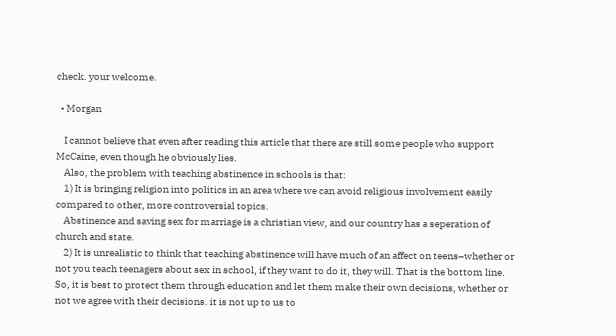check. your welcome.

  • Morgan

    I cannot believe that even after reading this article that there are still some people who support McCaine, even though he obviously lies.
    Also, the problem with teaching abstinence in schools is that:
    1) It is bringing religion into politics in an area where we can avoid religious involvement easily compared to other, more controversial topics.
    Abstinence and saving sex for marriage is a christian view, and our country has a seperation of church and state.
    2) It is unrealistic to think that teaching abstinence will have much of an affect on teens–whether or not you teach teenagers about sex in school, if they want to do it, they will. That is the bottom line. So, it is best to protect them through education and let them make their own decisions, whether or not we agree with their decisions. it is not up to us to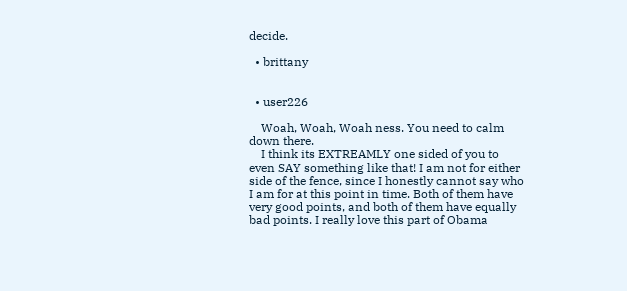decide.

  • brittany


  • user226

    Woah, Woah, Woah ness. You need to calm down there.
    I think its EXTREAMLY one sided of you to even SAY something like that! I am not for either side of the fence, since I honestly cannot say who I am for at this point in time. Both of them have very good points, and both of them have equally bad points. I really love this part of Obama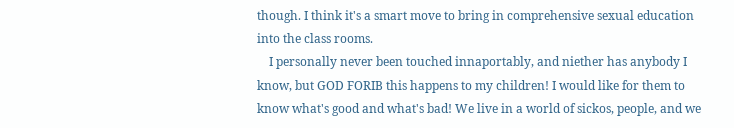though. I think it's a smart move to bring in comprehensive sexual education into the class rooms.
    I personally never been touched innaportably, and niether has anybody I know, but GOD FORIB this happens to my children! I would like for them to know what's good and what's bad! We live in a world of sickos, people, and we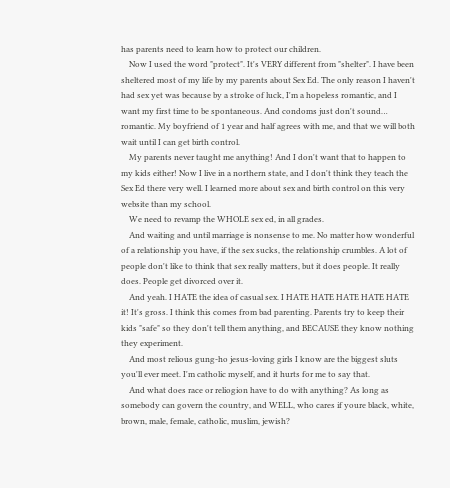has parents need to learn how to protect our children.
    Now I used the word "protect". It's VERY different from "shelter". I have been sheltered most of my life by my parents about Sex Ed. The only reason I haven't had sex yet was because by a stroke of luck, I'm a hopeless romantic, and I want my first time to be spontaneous. And condoms just don't sound… romantic. My boyfriend of 1 year and half agrees with me, and that we will both wait until I can get birth control.
    My parents never taught me anything! And I don't want that to happen to my kids either! Now I live in a northern state, and I don't think they teach the Sex Ed there very well. I learned more about sex and birth control on this very website than my school.
    We need to revamp the WHOLE sex ed, in all grades.
    And waiting and until marriage is nonsense to me. No matter how wonderful of a relationship you have, if the sex sucks, the relationship crumbles. A lot of people don't like to think that sex really matters, but it does people. It really does. People get divorced over it.
    And yeah. I HATE the idea of casual sex. I HATE HATE HATE HATE HATE it! It's gross. I think this comes from bad parenting. Parents try to keep their kids "safe" so they don't tell them anything, and BECAUSE they know nothing they experiment.
    And most relious gung-ho jesus-loving girls I know are the biggest sluts you'll ever meet. I'm catholic myself, and it hurts for me to say that.
    And what does race or reliogion have to do with anything? As long as somebody can govern the country, and WELL, who cares if youre black, white, brown, male, female, catholic, muslim, jewish?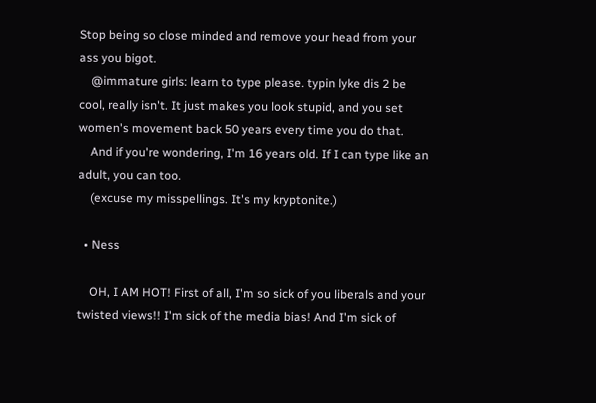Stop being so close minded and remove your head from your ass you bigot.
    @immature girls: learn to type please. typin lyke dis 2 be cool, really isn't. It just makes you look stupid, and you set women's movement back 50 years every time you do that.
    And if you're wondering, I'm 16 years old. If I can type like an adult, you can too.
    (excuse my misspellings. It's my kryptonite.)

  • Ness

    OH, I AM HOT! First of all, I'm so sick of you liberals and your twisted views!! I'm sick of the media bias! And I'm sick of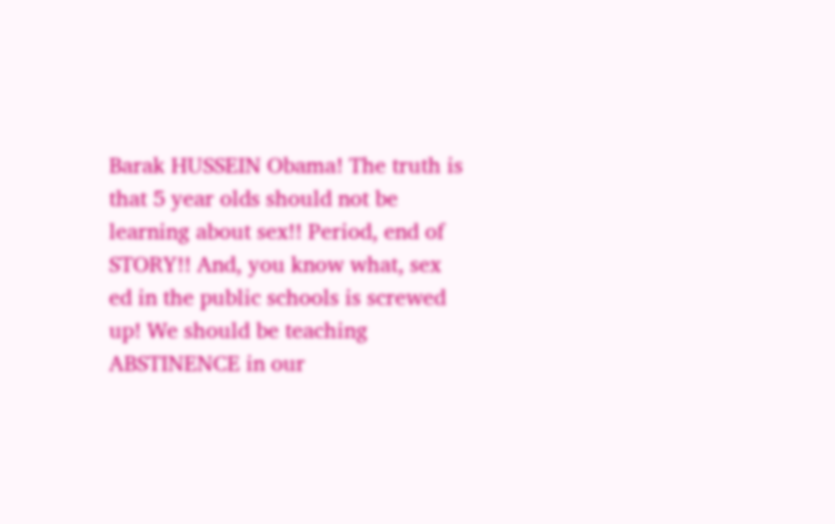Barak HUSSEIN Obama! The truth is that 5 year olds should not be learning about sex!! Period, end of STORY!! And, you know what, sex ed in the public schools is screwed up! We should be teaching ABSTINENCE in our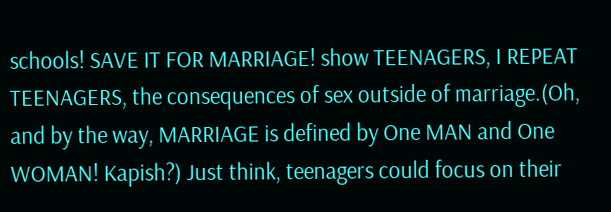schools! SAVE IT FOR MARRIAGE! show TEENAGERS, I REPEAT TEENAGERS, the consequences of sex outside of marriage.(Oh, and by the way, MARRIAGE is defined by One MAN and One WOMAN! Kapish?) Just think, teenagers could focus on their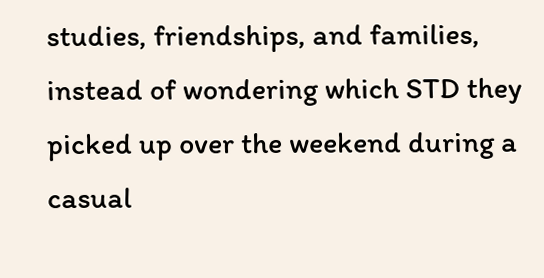studies, friendships, and families, instead of wondering which STD they picked up over the weekend during a casual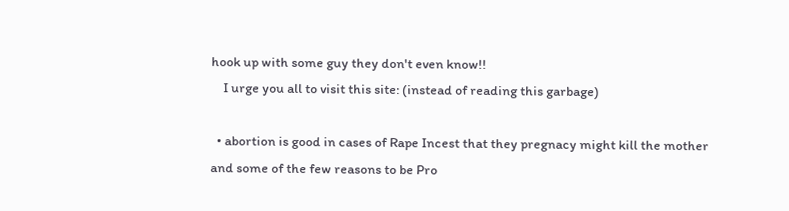hook up with some guy they don't even know!!
    I urge you all to visit this site: (instead of reading this garbage)

  • abortion is good in cases of Rape Incest that they pregnacy might kill the mother and some of the few reasons to be Pro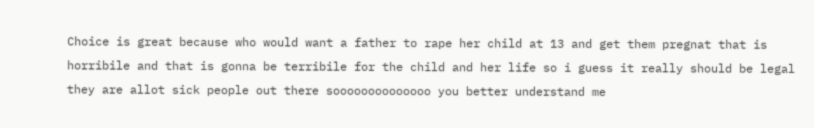Choice is great because who would want a father to rape her child at 13 and get them pregnat that is horribile and that is gonna be terribile for the child and her life so i guess it really should be legal they are allot sick people out there soooooooooooooo you better understand me